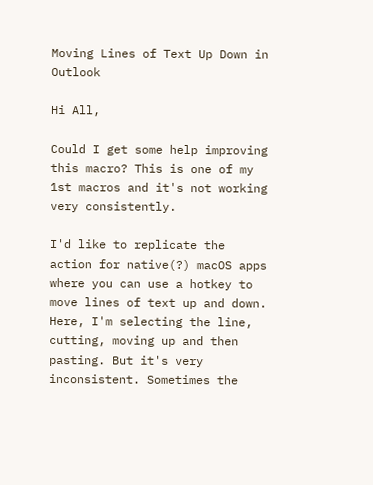Moving Lines of Text Up Down in Outlook

Hi All,

Could I get some help improving this macro? This is one of my 1st macros and it's not working very consistently.

I'd like to replicate the action for native(?) macOS apps where you can use a hotkey to move lines of text up and down. Here, I'm selecting the line, cutting, moving up and then pasting. But it's very inconsistent. Sometimes the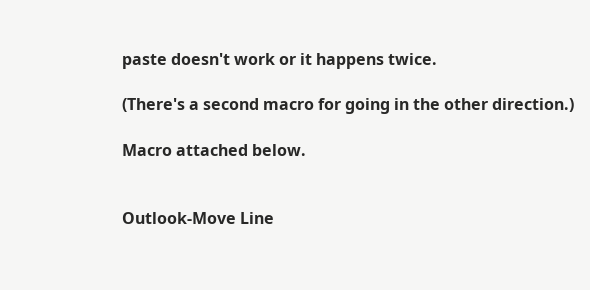paste doesn't work or it happens twice.

(There's a second macro for going in the other direction.)

Macro attached below.


Outlook-Move Line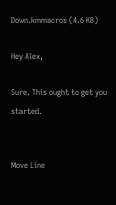Down.kmmacros (4.6 KB)

Hey Alex,

Sure. This ought to get you started.


Move Line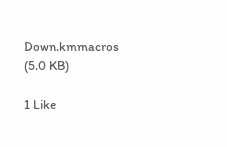Down.kmmacros (5.0 KB)

1 Like